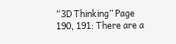“3D Thinking” Page 190, 191: There are a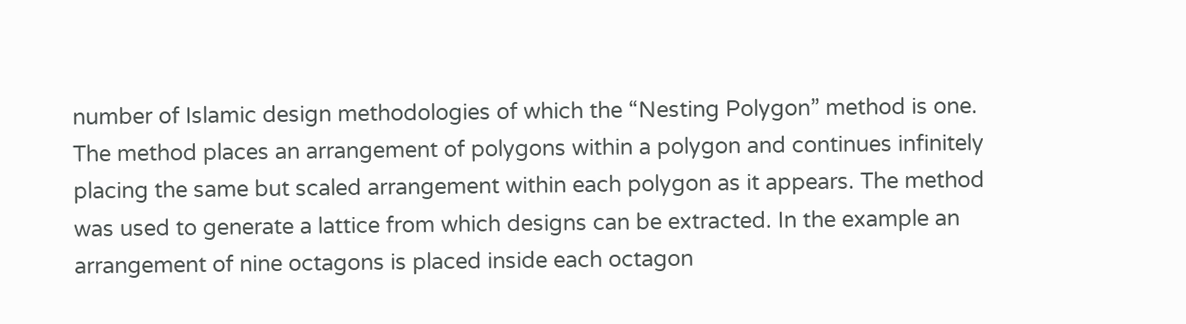number of Islamic design methodologies of which the “Nesting Polygon” method is one. The method places an arrangement of polygons within a polygon and continues infinitely placing the same but scaled arrangement within each polygon as it appears. The method was used to generate a lattice from which designs can be extracted. In the example an arrangement of nine octagons is placed inside each octagon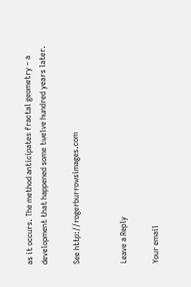as it occurs. The method anticipates fractal geometry – a development that happened some twelve hundred years later.

See http://rogerburrowsimages.com


Leave a Reply

Your email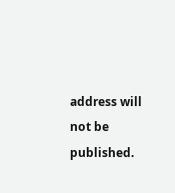address will not be published.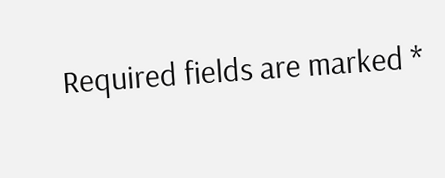Required fields are marked *